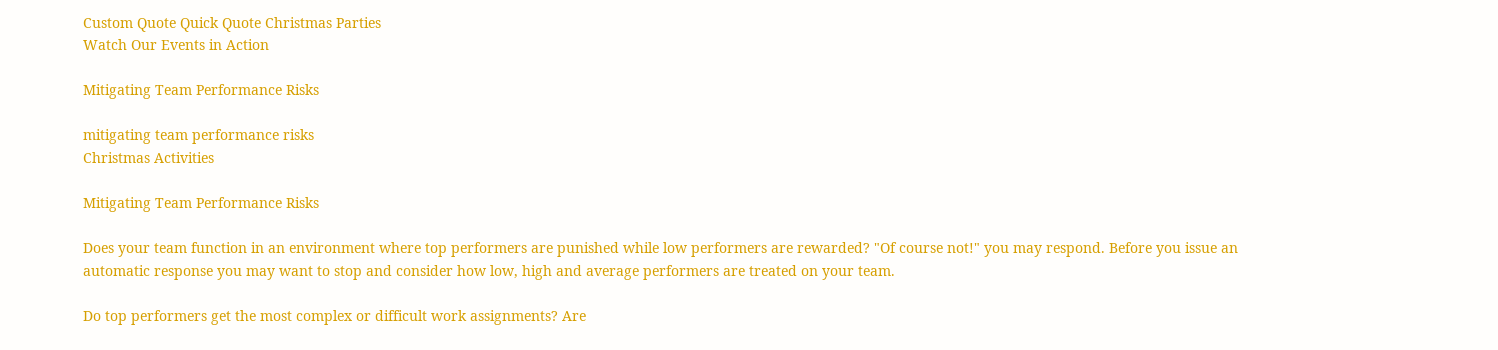Custom Quote Quick Quote Christmas Parties
Watch Our Events in Action

Mitigating Team Performance Risks

mitigating team performance risks
Christmas Activities

Mitigating Team Performance Risks

Does your team function in an environment where top performers are punished while low performers are rewarded? "Of course not!" you may respond. Before you issue an automatic response you may want to stop and consider how low, high and average performers are treated on your team.

Do top performers get the most complex or difficult work assignments? Are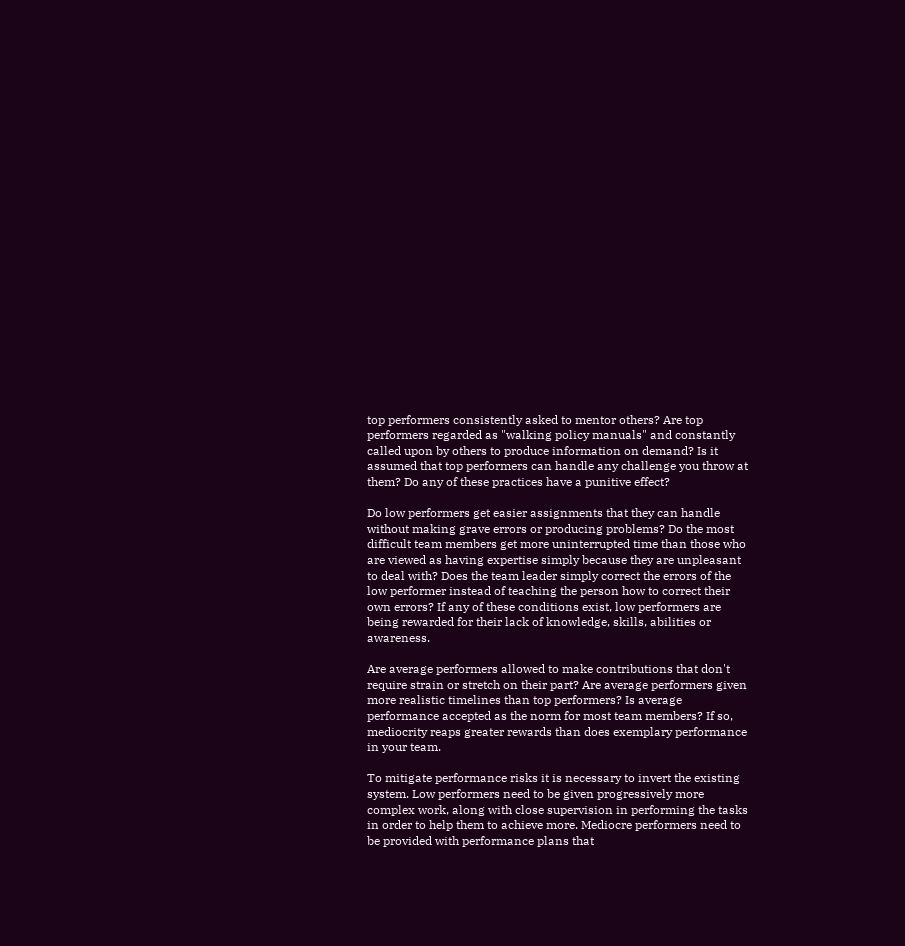top performers consistently asked to mentor others? Are top performers regarded as "walking policy manuals" and constantly called upon by others to produce information on demand? Is it assumed that top performers can handle any challenge you throw at them? Do any of these practices have a punitive effect?

Do low performers get easier assignments that they can handle without making grave errors or producing problems? Do the most difficult team members get more uninterrupted time than those who are viewed as having expertise simply because they are unpleasant to deal with? Does the team leader simply correct the errors of the low performer instead of teaching the person how to correct their own errors? If any of these conditions exist, low performers are being rewarded for their lack of knowledge, skills, abilities or awareness.

Are average performers allowed to make contributions that don't require strain or stretch on their part? Are average performers given more realistic timelines than top performers? Is average performance accepted as the norm for most team members? If so, mediocrity reaps greater rewards than does exemplary performance in your team.

To mitigate performance risks it is necessary to invert the existing system. Low performers need to be given progressively more complex work, along with close supervision in performing the tasks in order to help them to achieve more. Mediocre performers need to be provided with performance plans that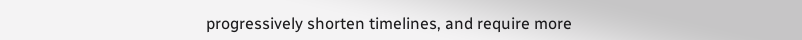progressively shorten timelines, and require more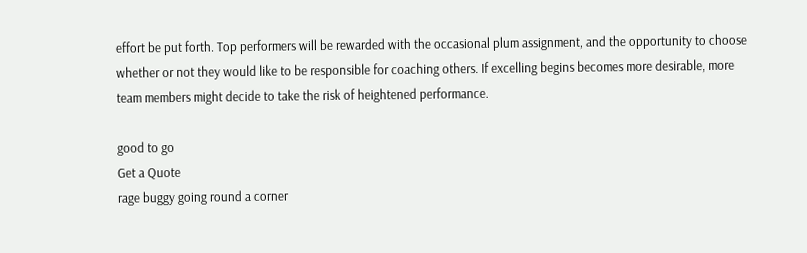effort be put forth. Top performers will be rewarded with the occasional plum assignment, and the opportunity to choose whether or not they would like to be responsible for coaching others. If excelling begins becomes more desirable, more team members might decide to take the risk of heightened performance.

good to go
Get a Quote
rage buggy going round a corner